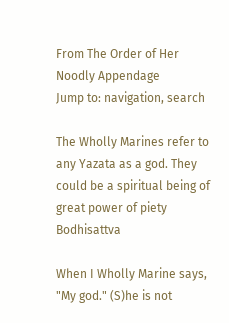From The Order of Her Noodly Appendage
Jump to: navigation, search

The Wholly Marines refer to any Yazata as a god. They could be a spiritual being of great power of piety Bodhisattva

When I Wholly Marine says, "My god." (S)he is not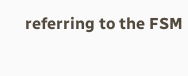referring to the FSM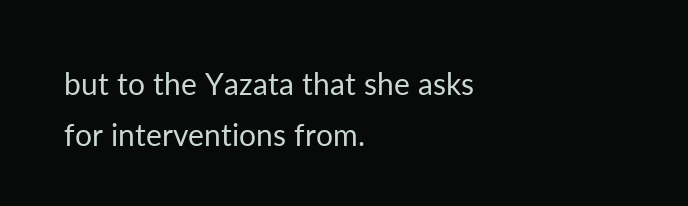but to the Yazata that she asks for interventions from.